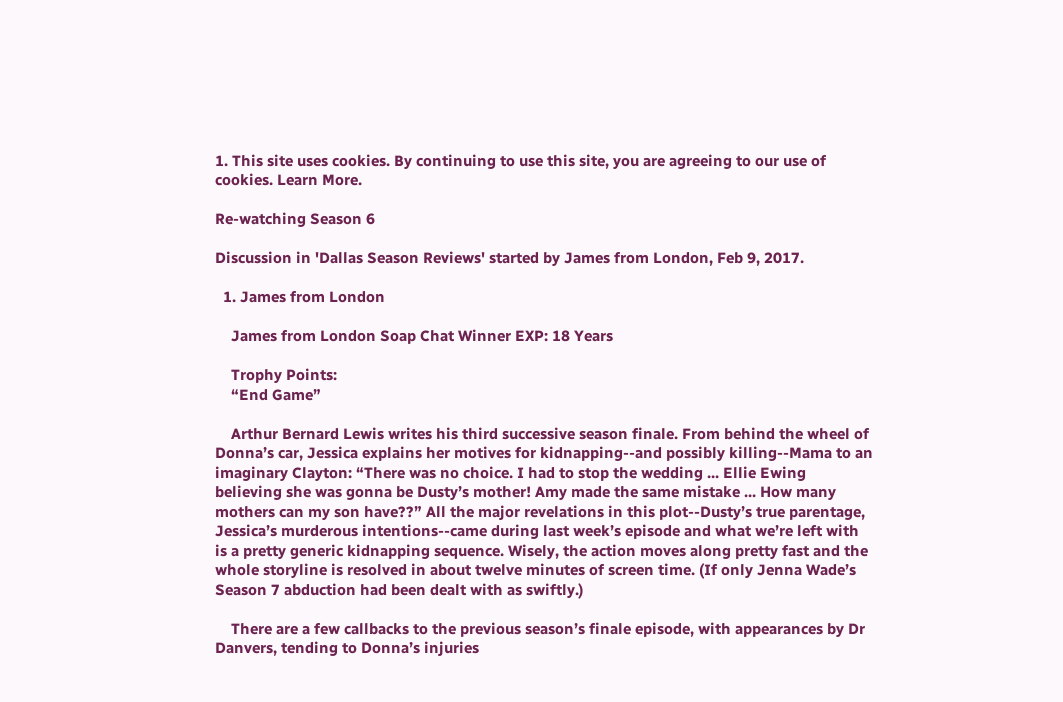1. This site uses cookies. By continuing to use this site, you are agreeing to our use of cookies. Learn More.

Re-watching Season 6

Discussion in 'Dallas Season Reviews' started by James from London, Feb 9, 2017.

  1. James from London

    James from London Soap Chat Winner EXP: 18 Years

    Trophy Points:
    “End Game”

    Arthur Bernard Lewis writes his third successive season finale. From behind the wheel of Donna’s car, Jessica explains her motives for kidnapping--and possibly killing--Mama to an imaginary Clayton: “There was no choice. I had to stop the wedding ... Ellie Ewing believing she was gonna be Dusty’s mother! Amy made the same mistake ... How many mothers can my son have??” All the major revelations in this plot--Dusty’s true parentage, Jessica’s murderous intentions--came during last week’s episode and what we’re left with is a pretty generic kidnapping sequence. Wisely, the action moves along pretty fast and the whole storyline is resolved in about twelve minutes of screen time. (If only Jenna Wade’s Season 7 abduction had been dealt with as swiftly.)

    There are a few callbacks to the previous season’s finale episode, with appearances by Dr Danvers, tending to Donna’s injuries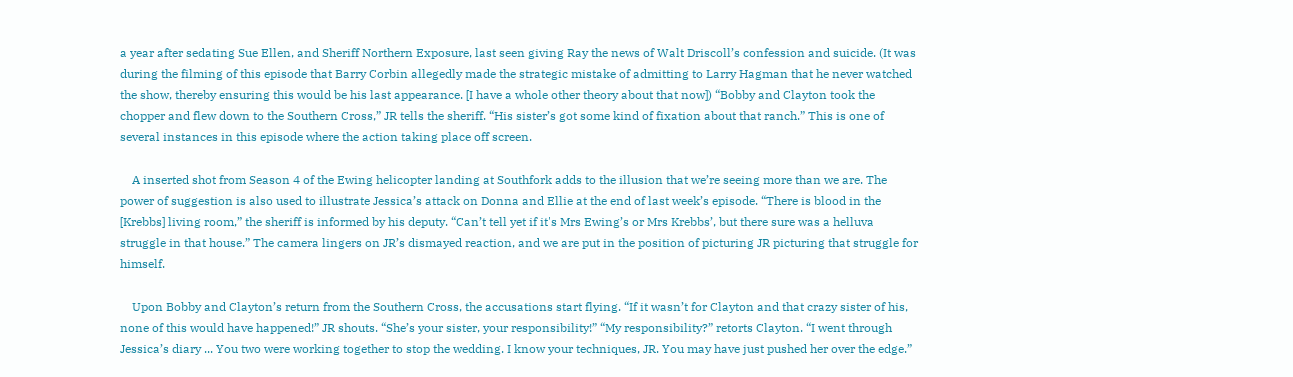a year after sedating Sue Ellen, and Sheriff Northern Exposure, last seen giving Ray the news of Walt Driscoll’s confession and suicide. (It was during the filming of this episode that Barry Corbin allegedly made the strategic mistake of admitting to Larry Hagman that he never watched the show, thereby ensuring this would be his last appearance. [I have a whole other theory about that now]) “Bobby and Clayton took the chopper and flew down to the Southern Cross,” JR tells the sheriff. “His sister’s got some kind of fixation about that ranch.” This is one of several instances in this episode where the action taking place off screen.

    A inserted shot from Season 4 of the Ewing helicopter landing at Southfork adds to the illusion that we’re seeing more than we are. The power of suggestion is also used to illustrate Jessica’s attack on Donna and Ellie at the end of last week’s episode. “There is blood in the [Krebbs] living room,” the sheriff is informed by his deputy. “Can’t tell yet if it's Mrs Ewing’s or Mrs Krebbs’, but there sure was a helluva struggle in that house.” The camera lingers on JR’s dismayed reaction, and we are put in the position of picturing JR picturing that struggle for himself.

    Upon Bobby and Clayton’s return from the Southern Cross, the accusations start flying. “If it wasn’t for Clayton and that crazy sister of his, none of this would have happened!” JR shouts. “She’s your sister, your responsibility!” “My responsibility?” retorts Clayton. “I went through Jessica’s diary ... You two were working together to stop the wedding. I know your techniques, JR. You may have just pushed her over the edge.”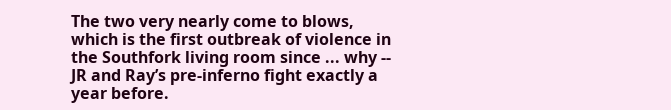The two very nearly come to blows, which is the first outbreak of violence in the Southfork living room since ... why -- JR and Ray’s pre-inferno fight exactly a year before.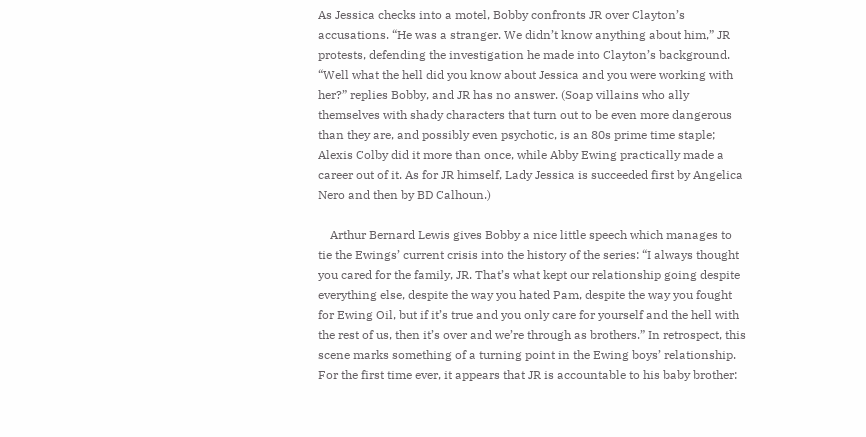As Jessica checks into a motel, Bobby confronts JR over Clayton’s accusations. “He was a stranger. We didn’t know anything about him,” JR protests, defending the investigation he made into Clayton’s background. “Well what the hell did you know about Jessica and you were working with her?” replies Bobby, and JR has no answer. (Soap villains who ally themselves with shady characters that turn out to be even more dangerous than they are, and possibly even psychotic, is an 80s prime time staple; Alexis Colby did it more than once, while Abby Ewing practically made a career out of it. As for JR himself, Lady Jessica is succeeded first by Angelica Nero and then by BD Calhoun.)

    Arthur Bernard Lewis gives Bobby a nice little speech which manages to tie the Ewings’ current crisis into the history of the series: “I always thought you cared for the family, JR. That’s what kept our relationship going despite everything else, despite the way you hated Pam, despite the way you fought for Ewing Oil, but if it’s true and you only care for yourself and the hell with the rest of us, then it’s over and we’re through as brothers.” In retrospect, this scene marks something of a turning point in the Ewing boys’ relationship. For the first time ever, it appears that JR is accountable to his baby brother: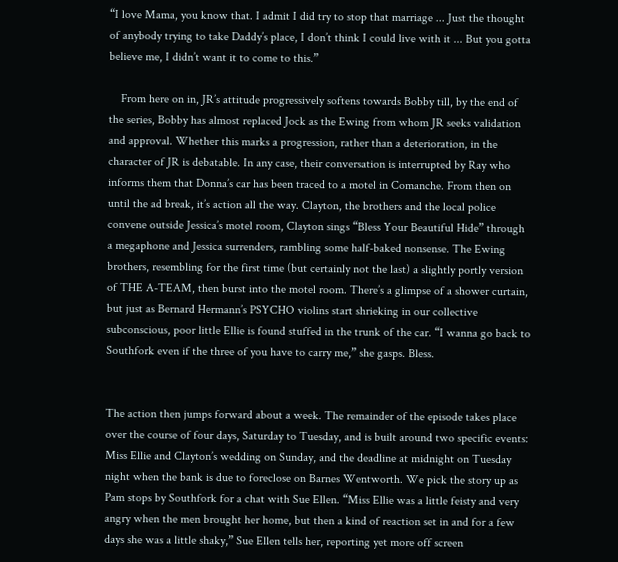“I love Mama, you know that. I admit I did try to stop that marriage ... Just the thought of anybody trying to take Daddy’s place, I don’t think I could live with it ... But you gotta believe me, I didn’t want it to come to this.”

    From here on in, JR’s attitude progressively softens towards Bobby till, by the end of the series, Bobby has almost replaced Jock as the Ewing from whom JR seeks validation and approval. Whether this marks a progression, rather than a deterioration, in the character of JR is debatable. In any case, their conversation is interrupted by Ray who informs them that Donna’s car has been traced to a motel in Comanche. From then on until the ad break, it’s action all the way. Clayton, the brothers and the local police convene outside Jessica’s motel room, Clayton sings “Bless Your Beautiful Hide” through a megaphone and Jessica surrenders, rambling some half-baked nonsense. The Ewing brothers, resembling for the first time (but certainly not the last) a slightly portly version of THE A-TEAM, then burst into the motel room. There’s a glimpse of a shower curtain, but just as Bernard Hermann’s PSYCHO violins start shrieking in our collective subconscious, poor little Ellie is found stuffed in the trunk of the car. “I wanna go back to Southfork even if the three of you have to carry me,” she gasps. Bless.


The action then jumps forward about a week. The remainder of the episode takes place over the course of four days, Saturday to Tuesday, and is built around two specific events: Miss Ellie and Clayton’s wedding on Sunday, and the deadline at midnight on Tuesday night when the bank is due to foreclose on Barnes Wentworth. We pick the story up as Pam stops by Southfork for a chat with Sue Ellen. “Miss Ellie was a little feisty and very angry when the men brought her home, but then a kind of reaction set in and for a few days she was a little shaky,” Sue Ellen tells her, reporting yet more off screen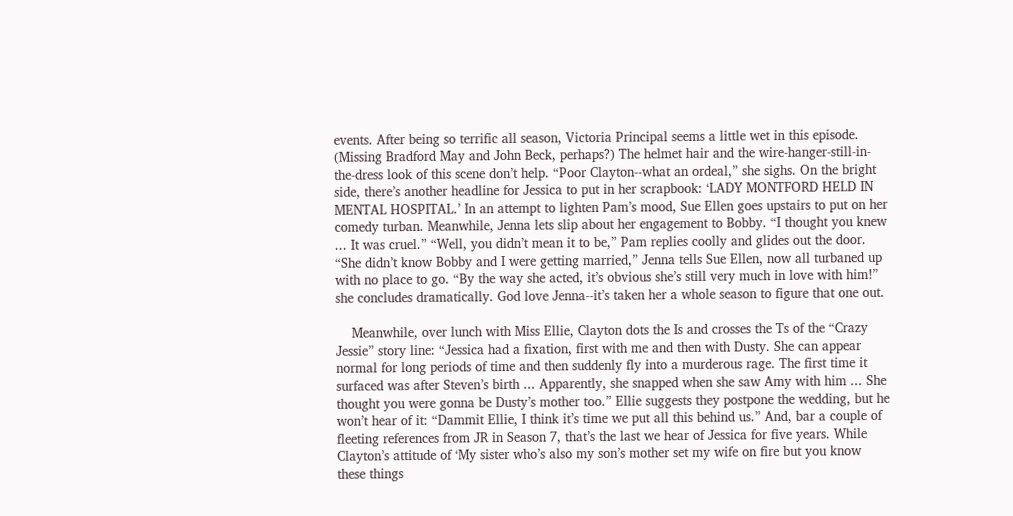events. After being so terrific all season, Victoria Principal seems a little wet in this episode. (Missing Bradford May and John Beck, perhaps?) The helmet hair and the wire-hanger-still-in-the-dress look of this scene don’t help. “Poor Clayton--what an ordeal,” she sighs. On the bright side, there’s another headline for Jessica to put in her scrapbook: ‘LADY MONTFORD HELD IN MENTAL HOSPITAL.’ In an attempt to lighten Pam’s mood, Sue Ellen goes upstairs to put on her comedy turban. Meanwhile, Jenna lets slip about her engagement to Bobby. “I thought you knew ... It was cruel.” “Well, you didn’t mean it to be,” Pam replies coolly and glides out the door. “She didn’t know Bobby and I were getting married,” Jenna tells Sue Ellen, now all turbaned up with no place to go. “By the way she acted, it’s obvious she’s still very much in love with him!” she concludes dramatically. God love Jenna--it’s taken her a whole season to figure that one out.

    Meanwhile, over lunch with Miss Ellie, Clayton dots the Is and crosses the Ts of the “Crazy Jessie” story line: “Jessica had a fixation, first with me and then with Dusty. She can appear normal for long periods of time and then suddenly fly into a murderous rage. The first time it surfaced was after Steven’s birth ... Apparently, she snapped when she saw Amy with him ... She thought you were gonna be Dusty’s mother too.” Ellie suggests they postpone the wedding, but he won’t hear of it: “Dammit Ellie, I think it’s time we put all this behind us.” And, bar a couple of fleeting references from JR in Season 7, that’s the last we hear of Jessica for five years. While Clayton’s attitude of ‘My sister who’s also my son’s mother set my wife on fire but you know these things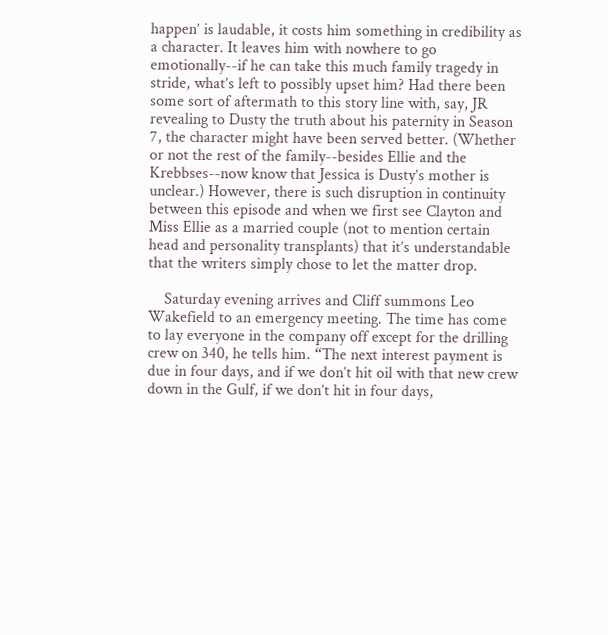happen’ is laudable, it costs him something in credibility as a character. It leaves him with nowhere to go emotionally--if he can take this much family tragedy in stride, what’s left to possibly upset him? Had there been some sort of aftermath to this story line with, say, JR revealing to Dusty the truth about his paternity in Season 7, the character might have been served better. (Whether or not the rest of the family--besides Ellie and the Krebbses--now know that Jessica is Dusty’s mother is unclear.) However, there is such disruption in continuity between this episode and when we first see Clayton and Miss Ellie as a married couple (not to mention certain head and personality transplants) that it’s understandable that the writers simply chose to let the matter drop.

    Saturday evening arrives and Cliff summons Leo Wakefield to an emergency meeting. The time has come to lay everyone in the company off except for the drilling crew on 340, he tells him. “The next interest payment is due in four days, and if we don’t hit oil with that new crew down in the Gulf, if we don’t hit in four days,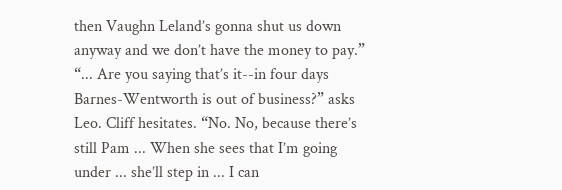then Vaughn Leland’s gonna shut us down anyway and we don’t have the money to pay.” “... Are you saying that’s it--in four days Barnes-Wentworth is out of business?” asks Leo. Cliff hesitates. “No. No, because there’s still Pam ... When she sees that I’m going under ... she’ll step in ... I can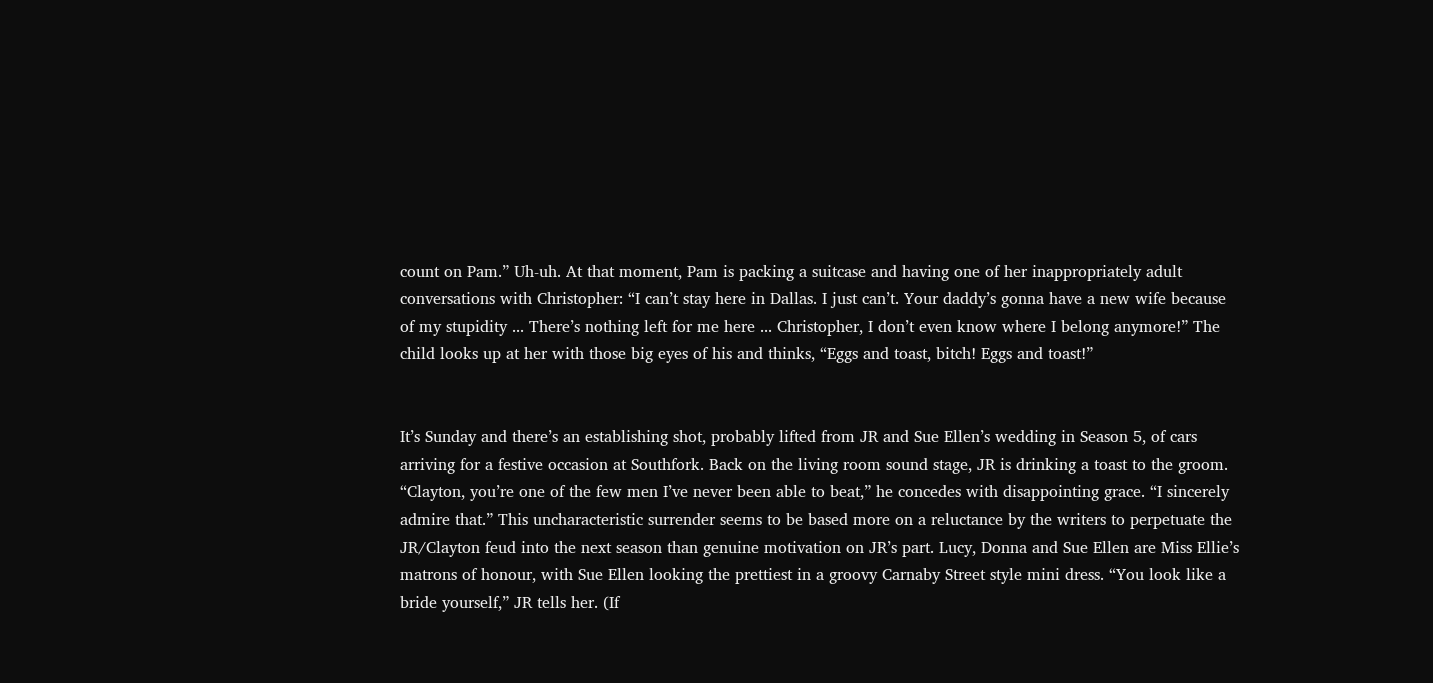count on Pam.” Uh-uh. At that moment, Pam is packing a suitcase and having one of her inappropriately adult conversations with Christopher: “I can’t stay here in Dallas. I just can’t. Your daddy’s gonna have a new wife because of my stupidity ... There’s nothing left for me here ... Christopher, I don’t even know where I belong anymore!” The child looks up at her with those big eyes of his and thinks, “Eggs and toast, bitch! Eggs and toast!”


It’s Sunday and there’s an establishing shot, probably lifted from JR and Sue Ellen’s wedding in Season 5, of cars arriving for a festive occasion at Southfork. Back on the living room sound stage, JR is drinking a toast to the groom. “Clayton, you’re one of the few men I’ve never been able to beat,” he concedes with disappointing grace. “I sincerely admire that.” This uncharacteristic surrender seems to be based more on a reluctance by the writers to perpetuate the JR/Clayton feud into the next season than genuine motivation on JR’s part. Lucy, Donna and Sue Ellen are Miss Ellie’s matrons of honour, with Sue Ellen looking the prettiest in a groovy Carnaby Street style mini dress. “You look like a bride yourself,” JR tells her. (If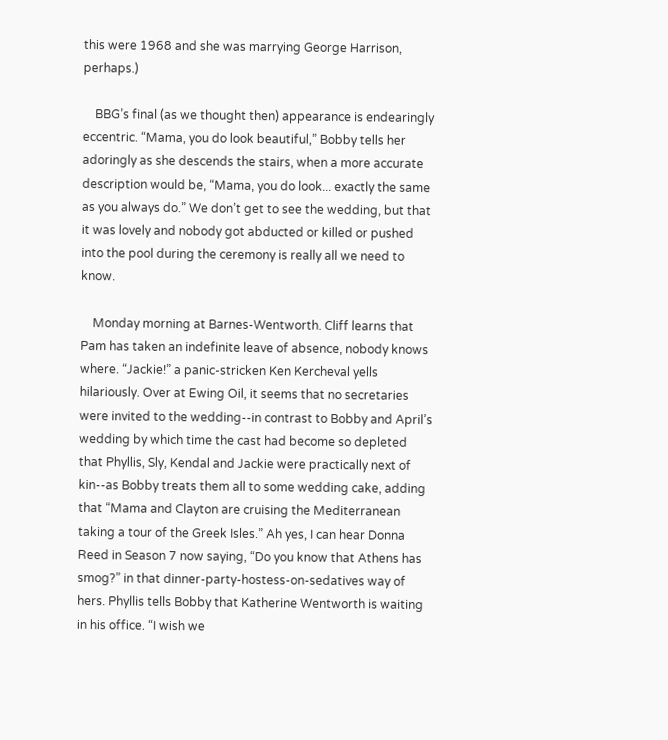this were 1968 and she was marrying George Harrison, perhaps.)

    BBG’s final (as we thought then) appearance is endearingly eccentric. “Mama, you do look beautiful,” Bobby tells her adoringly as she descends the stairs, when a more accurate description would be, “Mama, you do look... exactly the same as you always do.” We don’t get to see the wedding, but that it was lovely and nobody got abducted or killed or pushed into the pool during the ceremony is really all we need to know.

    Monday morning at Barnes-Wentworth. Cliff learns that Pam has taken an indefinite leave of absence, nobody knows where. “Jackie!” a panic-stricken Ken Kercheval yells hilariously. Over at Ewing Oil, it seems that no secretaries were invited to the wedding--in contrast to Bobby and April’s wedding by which time the cast had become so depleted that Phyllis, Sly, Kendal and Jackie were practically next of kin--as Bobby treats them all to some wedding cake, adding that “Mama and Clayton are cruising the Mediterranean taking a tour of the Greek Isles.” Ah yes, I can hear Donna Reed in Season 7 now saying, “Do you know that Athens has smog?” in that dinner-party-hostess-on-sedatives way of hers. Phyllis tells Bobby that Katherine Wentworth is waiting in his office. “I wish we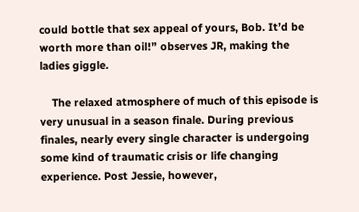could bottle that sex appeal of yours, Bob. It’d be worth more than oil!” observes JR, making the ladies giggle.

    The relaxed atmosphere of much of this episode is very unusual in a season finale. During previous finales, nearly every single character is undergoing some kind of traumatic crisis or life changing experience. Post Jessie, however,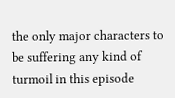the only major characters to be suffering any kind of turmoil in this episode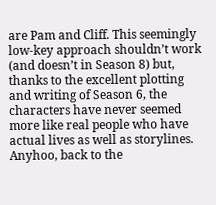are Pam and Cliff. This seemingly low-key approach shouldn’t work (and doesn’t in Season 8) but, thanks to the excellent plotting and writing of Season 6, the characters have never seemed more like real people who have actual lives as well as storylines. Anyhoo, back to the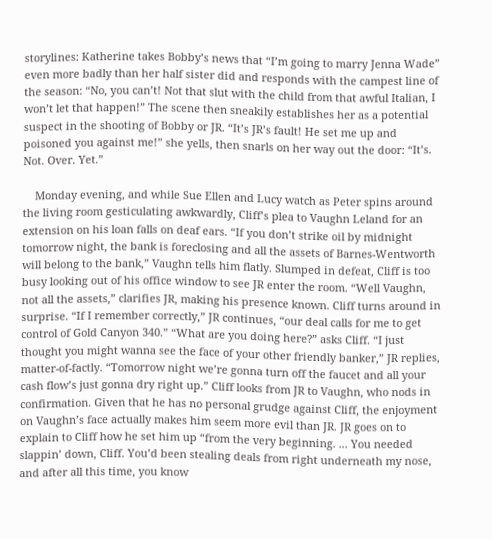storylines: Katherine takes Bobby’s news that “I’m going to marry Jenna Wade” even more badly than her half sister did and responds with the campest line of the season: “No, you can’t! Not that slut with the child from that awful Italian, I won’t let that happen!” The scene then sneakily establishes her as a potential suspect in the shooting of Bobby or JR. “It’s JR’s fault! He set me up and poisoned you against me!” she yells, then snarls on her way out the door: “It’s. Not. Over. Yet.”

    Monday evening, and while Sue Ellen and Lucy watch as Peter spins around the living room gesticulating awkwardly, Cliff’s plea to Vaughn Leland for an extension on his loan falls on deaf ears. “If you don’t strike oil by midnight tomorrow night, the bank is foreclosing and all the assets of Barnes-Wentworth will belong to the bank,” Vaughn tells him flatly. Slumped in defeat, Cliff is too busy looking out of his office window to see JR enter the room. “Well Vaughn, not all the assets,” clarifies JR, making his presence known. Cliff turns around in surprise. “If I remember correctly,” JR continues, “our deal calls for me to get control of Gold Canyon 340.” “What are you doing here?” asks Cliff. “I just thought you might wanna see the face of your other friendly banker,” JR replies, matter-of-factly. “Tomorrow night we’re gonna turn off the faucet and all your cash flow’s just gonna dry right up.” Cliff looks from JR to Vaughn, who nods in confirmation. Given that he has no personal grudge against Cliff, the enjoyment on Vaughn’s face actually makes him seem more evil than JR. JR goes on to explain to Cliff how he set him up “from the very beginning. ... You needed slappin’ down, Cliff. You’d been stealing deals from right underneath my nose, and after all this time, you know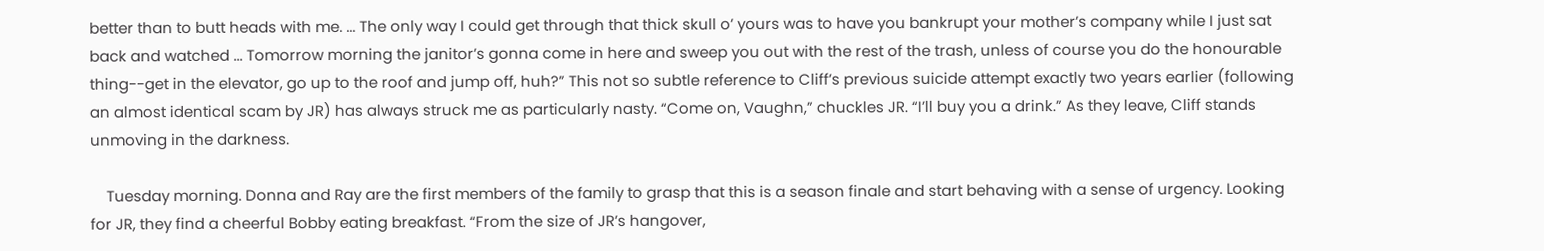better than to butt heads with me. ... The only way I could get through that thick skull o’ yours was to have you bankrupt your mother’s company while I just sat back and watched ... Tomorrow morning the janitor’s gonna come in here and sweep you out with the rest of the trash, unless of course you do the honourable thing--get in the elevator, go up to the roof and jump off, huh?” This not so subtle reference to Cliff’s previous suicide attempt exactly two years earlier (following an almost identical scam by JR) has always struck me as particularly nasty. “Come on, Vaughn,” chuckles JR. “I’ll buy you a drink.” As they leave, Cliff stands unmoving in the darkness.

    Tuesday morning. Donna and Ray are the first members of the family to grasp that this is a season finale and start behaving with a sense of urgency. Looking for JR, they find a cheerful Bobby eating breakfast. “From the size of JR’s hangover,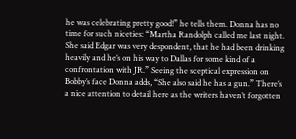he was celebrating pretty good!” he tells them. Donna has no time for such niceties: “Martha Randolph called me last night. She said Edgar was very despondent, that he had been drinking heavily and he’s on his way to Dallas for some kind of a confrontation with JR.” Seeing the sceptical expression on Bobby’s face Donna adds, “She also said he has a gun.” There’s a nice attention to detail here as the writers haven’t forgotten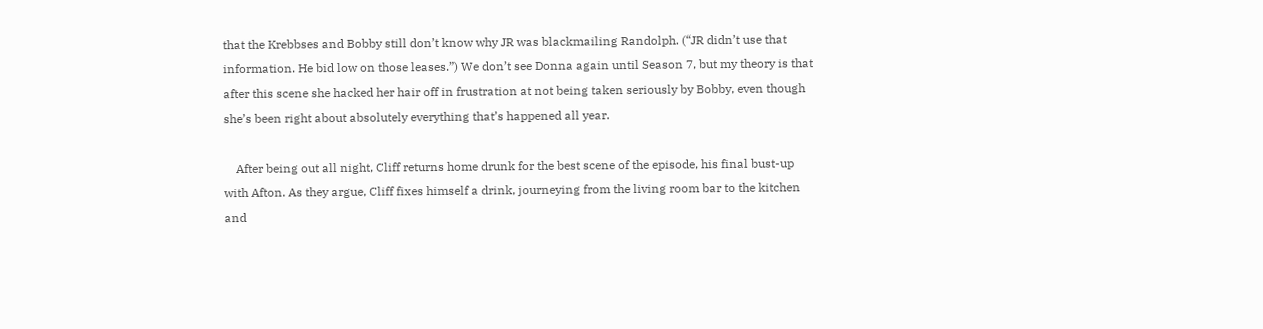that the Krebbses and Bobby still don’t know why JR was blackmailing Randolph. (“JR didn’t use that information. He bid low on those leases.”) We don’t see Donna again until Season 7, but my theory is that after this scene she hacked her hair off in frustration at not being taken seriously by Bobby, even though she’s been right about absolutely everything that’s happened all year.

    After being out all night, Cliff returns home drunk for the best scene of the episode, his final bust-up with Afton. As they argue, Cliff fixes himself a drink, journeying from the living room bar to the kitchen and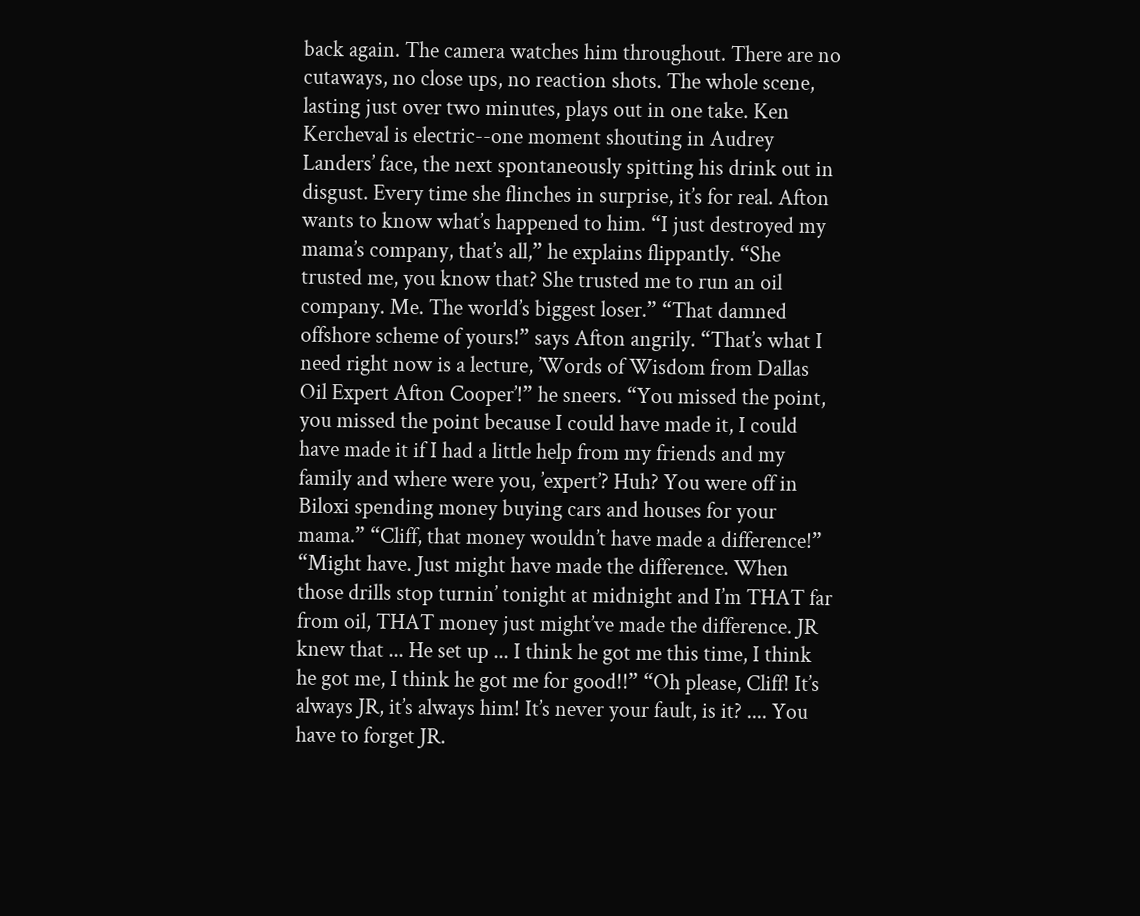back again. The camera watches him throughout. There are no cutaways, no close ups, no reaction shots. The whole scene, lasting just over two minutes, plays out in one take. Ken Kercheval is electric--one moment shouting in Audrey Landers’ face, the next spontaneously spitting his drink out in disgust. Every time she flinches in surprise, it’s for real. Afton wants to know what’s happened to him. “I just destroyed my mama’s company, that’s all,” he explains flippantly. “She trusted me, you know that? She trusted me to run an oil company. Me. The world’s biggest loser.” “That damned offshore scheme of yours!” says Afton angrily. “That’s what I need right now is a lecture, ’Words of Wisdom from Dallas Oil Expert Afton Cooper’!” he sneers. “You missed the point, you missed the point because I could have made it, I could have made it if I had a little help from my friends and my family and where were you, ’expert’? Huh? You were off in Biloxi spending money buying cars and houses for your mama.” “Cliff, that money wouldn’t have made a difference!” “Might have. Just might have made the difference. When those drills stop turnin’ tonight at midnight and I’m THAT far from oil, THAT money just might’ve made the difference. JR knew that ... He set up ... I think he got me this time, I think he got me, I think he got me for good!!” “Oh please, Cliff! It’s always JR, it’s always him! It’s never your fault, is it? .... You have to forget JR.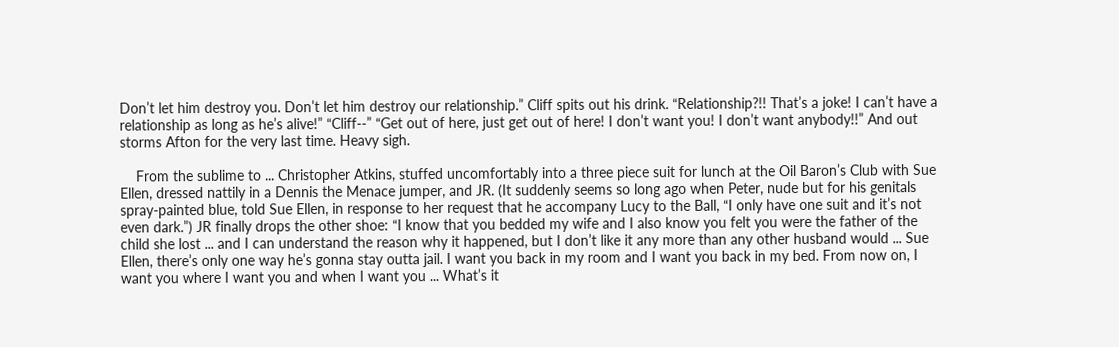Don’t let him destroy you. Don’t let him destroy our relationship.” Cliff spits out his drink. “Relationship?!! That’s a joke! I can’t have a relationship as long as he’s alive!” “Cliff--” “Get out of here, just get out of here! I don’t want you! I don’t want anybody!!” And out storms Afton for the very last time. Heavy sigh.

    From the sublime to ... Christopher Atkins, stuffed uncomfortably into a three piece suit for lunch at the Oil Baron’s Club with Sue Ellen, dressed nattily in a Dennis the Menace jumper, and JR. (It suddenly seems so long ago when Peter, nude but for his genitals spray-painted blue, told Sue Ellen, in response to her request that he accompany Lucy to the Ball, “I only have one suit and it’s not even dark.”) JR finally drops the other shoe: “I know that you bedded my wife and I also know you felt you were the father of the child she lost ... and I can understand the reason why it happened, but I don’t like it any more than any other husband would ... Sue Ellen, there’s only one way he’s gonna stay outta jail. I want you back in my room and I want you back in my bed. From now on, I want you where I want you and when I want you ... What’s it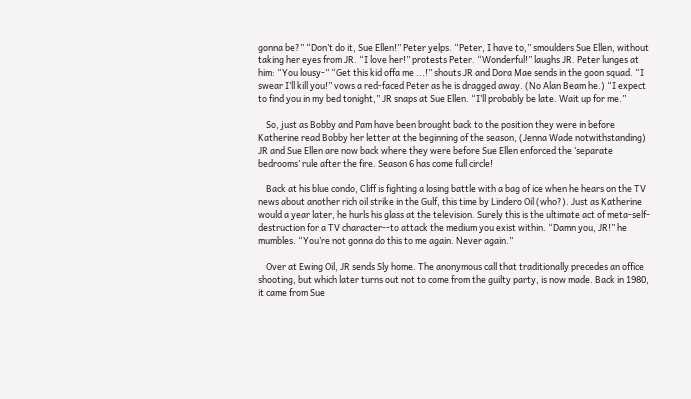gonna be?” “Don’t do it, Sue Ellen!” Peter yelps. “Peter, I have to,” smoulders Sue Ellen, without taking her eyes from JR. “I love her!” protests Peter. “Wonderful!” laughs JR. Peter lunges at him: “You lousy-” “Get this kid offa me ...!” shouts JR and Dora Mae sends in the goon squad. “I swear I’ll kill you!” vows a red-faced Peter as he is dragged away. (No Alan Beam he.) “I expect to find you in my bed tonight,” JR snaps at Sue Ellen. “I’ll probably be late. Wait up for me.”

    So, just as Bobby and Pam have been brought back to the position they were in before Katherine read Bobby her letter at the beginning of the season, (Jenna Wade notwithstanding) JR and Sue Ellen are now back where they were before Sue Ellen enforced the ‘separate bedrooms’ rule after the fire. Season 6 has come full circle!

    Back at his blue condo, Cliff is fighting a losing battle with a bag of ice when he hears on the TV news about another rich oil strike in the Gulf, this time by Lindero Oil (who?). Just as Katherine would a year later, he hurls his glass at the television. Surely this is the ultimate act of meta-self-destruction for a TV character--to attack the medium you exist within. “Damn you, JR!” he mumbles. “You’re not gonna do this to me again. Never again.”

    Over at Ewing Oil, JR sends Sly home. The anonymous call that traditionally precedes an office shooting, but which later turns out not to come from the guilty party, is now made. Back in 1980, it came from Sue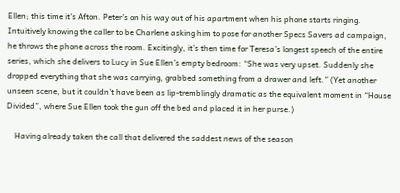Ellen; this time it’s Afton. Peter’s on his way out of his apartment when his phone starts ringing. Intuitively knowing the caller to be Charlene asking him to pose for another Specs Savers ad campaign, he throws the phone across the room. Excitingly, it’s then time for Teresa’s longest speech of the entire series, which she delivers to Lucy in Sue Ellen’s empty bedroom: “She was very upset. Suddenly she dropped everything that she was carrying, grabbed something from a drawer and left.” (Yet another unseen scene, but it couldn’t have been as lip-tremblingly dramatic as the equivalent moment in “House Divided”, where Sue Ellen took the gun off the bed and placed it in her purse.)

    Having already taken the call that delivered the saddest news of the season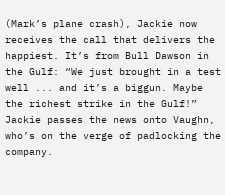(Mark’s plane crash), Jackie now receives the call that delivers the happiest. It’s from Bull Dawson in the Gulf: “We just brought in a test well ... and it’s a biggun. Maybe the richest strike in the Gulf!” Jackie passes the news onto Vaughn, who’s on the verge of padlocking the company.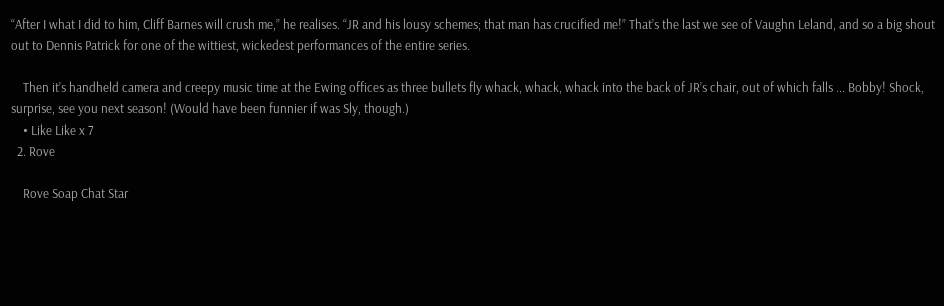“After I what I did to him, Cliff Barnes will crush me,” he realises. “JR and his lousy schemes; that man has crucified me!” That’s the last we see of Vaughn Leland, and so a big shout out to Dennis Patrick for one of the wittiest, wickedest performances of the entire series.

    Then it’s handheld camera and creepy music time at the Ewing offices as three bullets fly whack, whack, whack into the back of JR’s chair, out of which falls ... Bobby! Shock, surprise, see you next season! (Would have been funnier if was Sly, though.)
    • Like Like x 7
  2. Rove

    Rove Soap Chat Star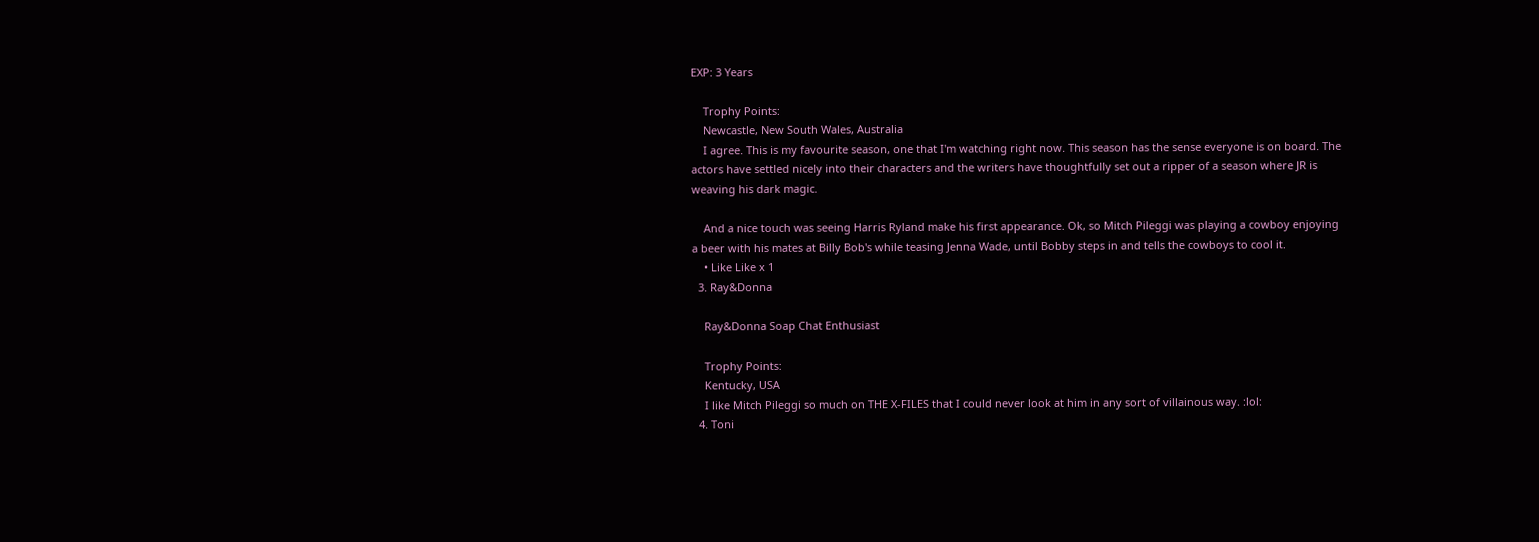EXP: 3 Years

    Trophy Points:
    Newcastle, New South Wales, Australia
    I agree. This is my favourite season, one that I'm watching right now. This season has the sense everyone is on board. The actors have settled nicely into their characters and the writers have thoughtfully set out a ripper of a season where JR is weaving his dark magic.

    And a nice touch was seeing Harris Ryland make his first appearance. Ok, so Mitch Pileggi was playing a cowboy enjoying a beer with his mates at Billy Bob's while teasing Jenna Wade, until Bobby steps in and tells the cowboys to cool it.
    • Like Like x 1
  3. Ray&Donna

    Ray&Donna Soap Chat Enthusiast

    Trophy Points:
    Kentucky, USA
    I like Mitch Pileggi so much on THE X-FILES that I could never look at him in any sort of villainous way. :lol:
  4. Toni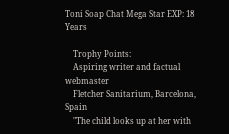Toni Soap Chat Mega Star EXP: 18 Years

    Trophy Points:
    Aspiring writer and factual webmaster
    Fletcher Sanitarium, Barcelona, Spain
    "The child looks up at her with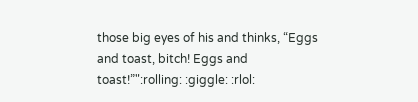those big eyes of his and thinks, “Eggs and toast, bitch! Eggs and toast!”":rolling: :giggle: :rlol: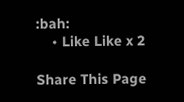:bah:
    • Like Like x 2

Share This Page